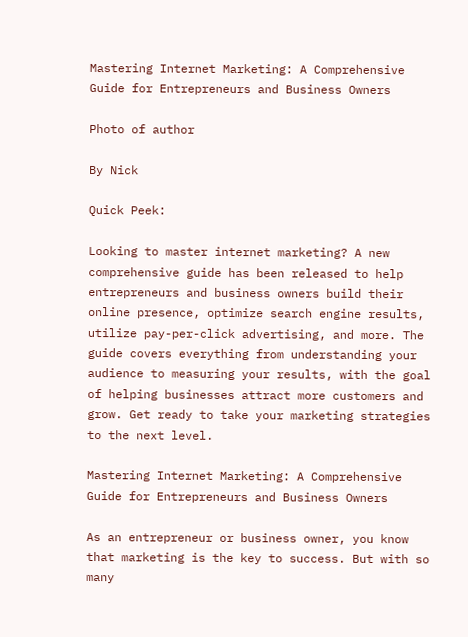Mastering Internet Marketing: A Comprehensive Guide for Entrepreneurs and Business Owners

Photo of author

By Nick

Quick Peek:

Looking to master internet marketing? A new comprehensive guide has been released to help entrepreneurs and business owners build their online presence, optimize search engine results, utilize pay-per-click advertising, and more. The guide covers everything from understanding your audience to measuring your results, with the goal of helping businesses attract more customers and grow. Get ready to take your marketing strategies to the next level.

Mastering Internet Marketing: A Comprehensive Guide for Entrepreneurs and Business Owners

As an entrepreneur or business owner, you know that marketing is the key to success. But with so many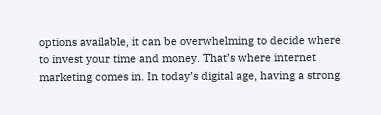options available, it can be overwhelming to decide where to invest your time and money. That’s where internet marketing comes in. In today’s digital age, having a strong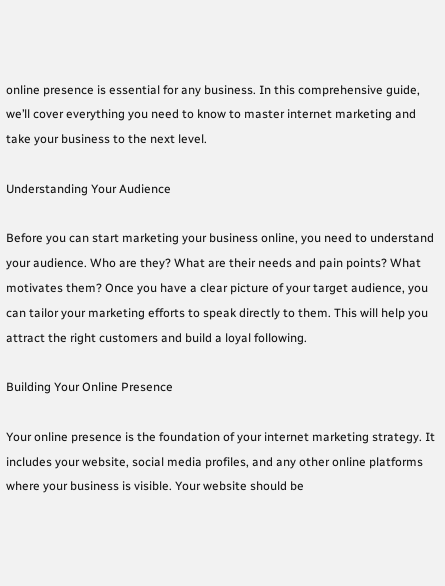online presence is essential for any business. In this comprehensive guide, we’ll cover everything you need to know to master internet marketing and take your business to the next level.

Understanding Your Audience

Before you can start marketing your business online, you need to understand your audience. Who are they? What are their needs and pain points? What motivates them? Once you have a clear picture of your target audience, you can tailor your marketing efforts to speak directly to them. This will help you attract the right customers and build a loyal following.

Building Your Online Presence

Your online presence is the foundation of your internet marketing strategy. It includes your website, social media profiles, and any other online platforms where your business is visible. Your website should be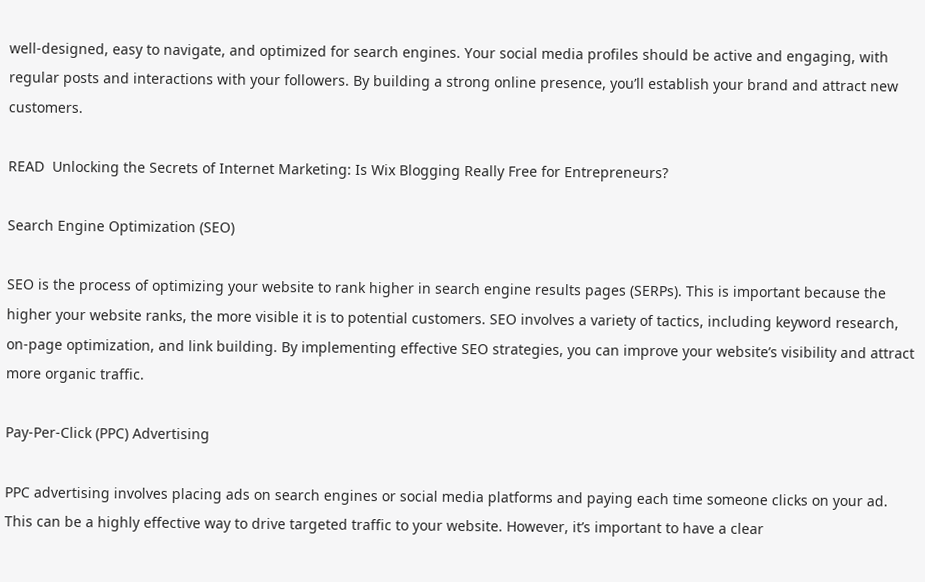well-designed, easy to navigate, and optimized for search engines. Your social media profiles should be active and engaging, with regular posts and interactions with your followers. By building a strong online presence, you’ll establish your brand and attract new customers.

READ  Unlocking the Secrets of Internet Marketing: Is Wix Blogging Really Free for Entrepreneurs?

Search Engine Optimization (SEO)

SEO is the process of optimizing your website to rank higher in search engine results pages (SERPs). This is important because the higher your website ranks, the more visible it is to potential customers. SEO involves a variety of tactics, including keyword research, on-page optimization, and link building. By implementing effective SEO strategies, you can improve your website’s visibility and attract more organic traffic.

Pay-Per-Click (PPC) Advertising

PPC advertising involves placing ads on search engines or social media platforms and paying each time someone clicks on your ad. This can be a highly effective way to drive targeted traffic to your website. However, it’s important to have a clear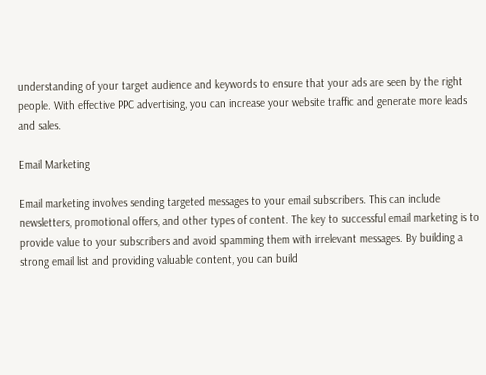understanding of your target audience and keywords to ensure that your ads are seen by the right people. With effective PPC advertising, you can increase your website traffic and generate more leads and sales.

Email Marketing

Email marketing involves sending targeted messages to your email subscribers. This can include newsletters, promotional offers, and other types of content. The key to successful email marketing is to provide value to your subscribers and avoid spamming them with irrelevant messages. By building a strong email list and providing valuable content, you can build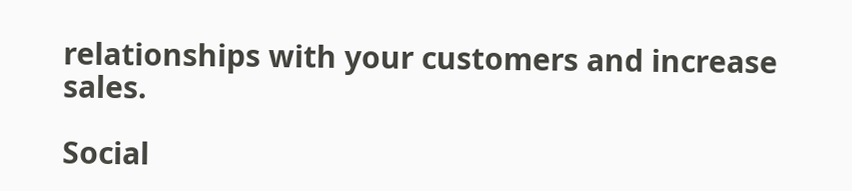relationships with your customers and increase sales.

Social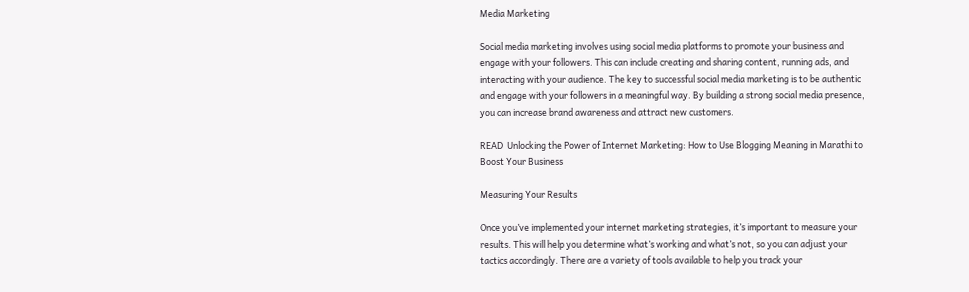Media Marketing

Social media marketing involves using social media platforms to promote your business and engage with your followers. This can include creating and sharing content, running ads, and interacting with your audience. The key to successful social media marketing is to be authentic and engage with your followers in a meaningful way. By building a strong social media presence, you can increase brand awareness and attract new customers.

READ  Unlocking the Power of Internet Marketing: How to Use Blogging Meaning in Marathi to Boost Your Business

Measuring Your Results

Once you’ve implemented your internet marketing strategies, it’s important to measure your results. This will help you determine what’s working and what’s not, so you can adjust your tactics accordingly. There are a variety of tools available to help you track your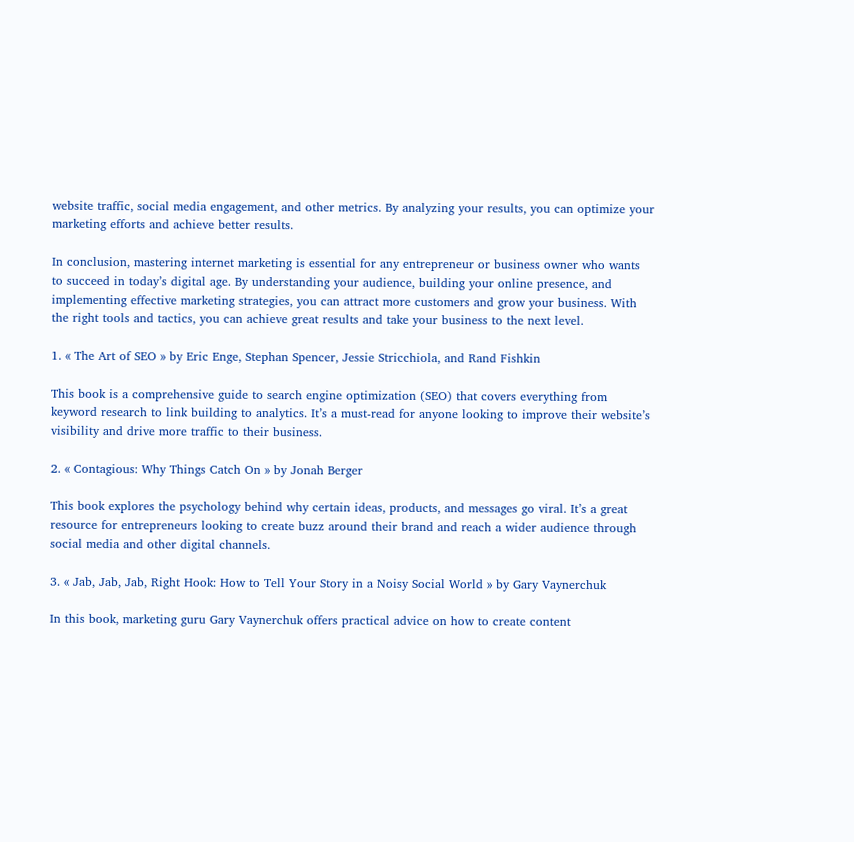website traffic, social media engagement, and other metrics. By analyzing your results, you can optimize your marketing efforts and achieve better results.

In conclusion, mastering internet marketing is essential for any entrepreneur or business owner who wants to succeed in today’s digital age. By understanding your audience, building your online presence, and implementing effective marketing strategies, you can attract more customers and grow your business. With the right tools and tactics, you can achieve great results and take your business to the next level.

1. « The Art of SEO » by Eric Enge, Stephan Spencer, Jessie Stricchiola, and Rand Fishkin

This book is a comprehensive guide to search engine optimization (SEO) that covers everything from keyword research to link building to analytics. It’s a must-read for anyone looking to improve their website’s visibility and drive more traffic to their business.

2. « Contagious: Why Things Catch On » by Jonah Berger

This book explores the psychology behind why certain ideas, products, and messages go viral. It’s a great resource for entrepreneurs looking to create buzz around their brand and reach a wider audience through social media and other digital channels.

3. « Jab, Jab, Jab, Right Hook: How to Tell Your Story in a Noisy Social World » by Gary Vaynerchuk

In this book, marketing guru Gary Vaynerchuk offers practical advice on how to create content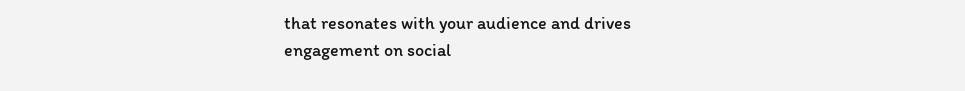that resonates with your audience and drives engagement on social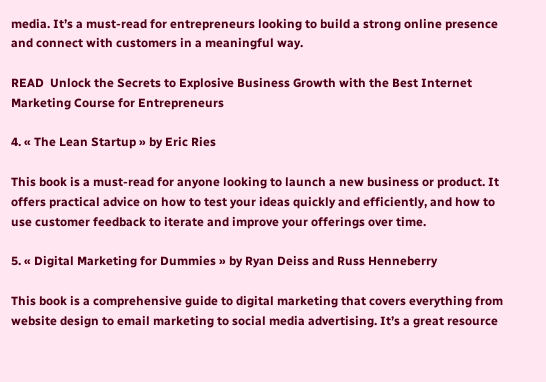media. It’s a must-read for entrepreneurs looking to build a strong online presence and connect with customers in a meaningful way.

READ  Unlock the Secrets to Explosive Business Growth with the Best Internet Marketing Course for Entrepreneurs

4. « The Lean Startup » by Eric Ries

This book is a must-read for anyone looking to launch a new business or product. It offers practical advice on how to test your ideas quickly and efficiently, and how to use customer feedback to iterate and improve your offerings over time.

5. « Digital Marketing for Dummies » by Ryan Deiss and Russ Henneberry

This book is a comprehensive guide to digital marketing that covers everything from website design to email marketing to social media advertising. It’s a great resource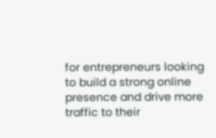for entrepreneurs looking to build a strong online presence and drive more traffic to their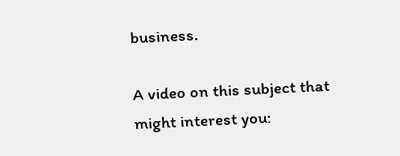business.

A video on this subject that might interest you: